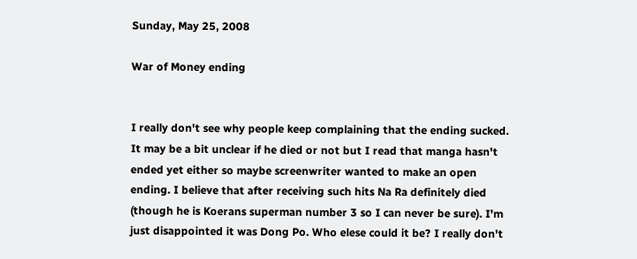Sunday, May 25, 2008

War of Money ending


I really don't see why people keep complaining that the ending sucked. It may be a bit unclear if he died or not but I read that manga hasn't ended yet either so maybe screenwriter wanted to make an open ending. I believe that after receiving such hits Na Ra definitely died (though he is Koerans superman number 3 so I can never be sure). I'm just disappointed it was Dong Po. Who elese could it be? I really don't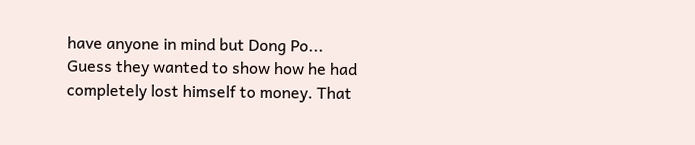have anyone in mind but Dong Po... Guess they wanted to show how he had completely lost himself to money. That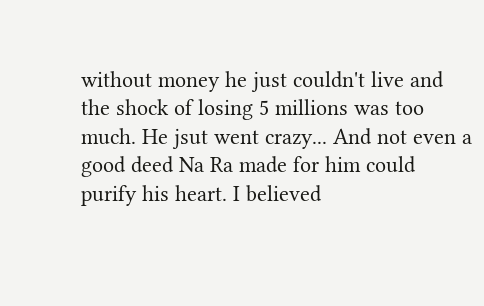without money he just couldn't live and the shock of losing 5 millions was too much. He jsut went crazy... And not even a good deed Na Ra made for him could purify his heart. I believed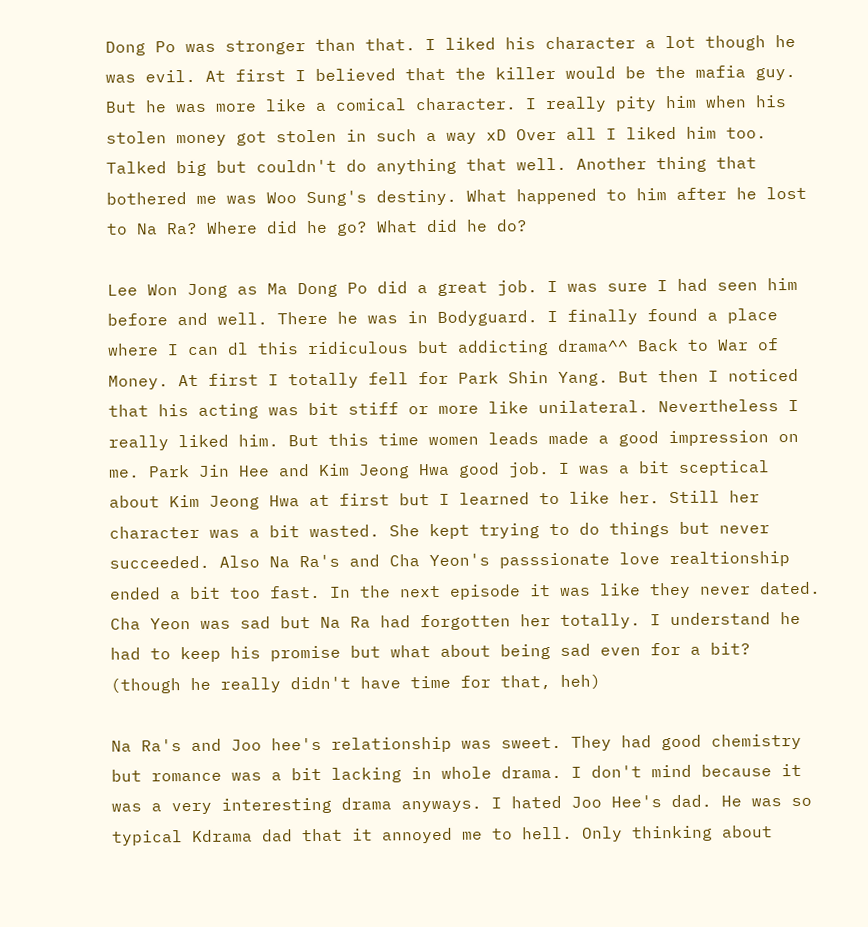Dong Po was stronger than that. I liked his character a lot though he was evil. At first I believed that the killer would be the mafia guy. But he was more like a comical character. I really pity him when his stolen money got stolen in such a way xD Over all I liked him too. Talked big but couldn't do anything that well. Another thing that bothered me was Woo Sung's destiny. What happened to him after he lost to Na Ra? Where did he go? What did he do?

Lee Won Jong as Ma Dong Po did a great job. I was sure I had seen him before and well. There he was in Bodyguard. I finally found a place where I can dl this ridiculous but addicting drama^^ Back to War of Money. At first I totally fell for Park Shin Yang. But then I noticed that his acting was bit stiff or more like unilateral. Nevertheless I really liked him. But this time women leads made a good impression on me. Park Jin Hee and Kim Jeong Hwa good job. I was a bit sceptical about Kim Jeong Hwa at first but I learned to like her. Still her character was a bit wasted. She kept trying to do things but never succeeded. Also Na Ra's and Cha Yeon's passsionate love realtionship ended a bit too fast. In the next episode it was like they never dated. Cha Yeon was sad but Na Ra had forgotten her totally. I understand he had to keep his promise but what about being sad even for a bit? (though he really didn't have time for that, heh)

Na Ra's and Joo hee's relationship was sweet. They had good chemistry but romance was a bit lacking in whole drama. I don't mind because it was a very interesting drama anyways. I hated Joo Hee's dad. He was so typical Kdrama dad that it annoyed me to hell. Only thinking about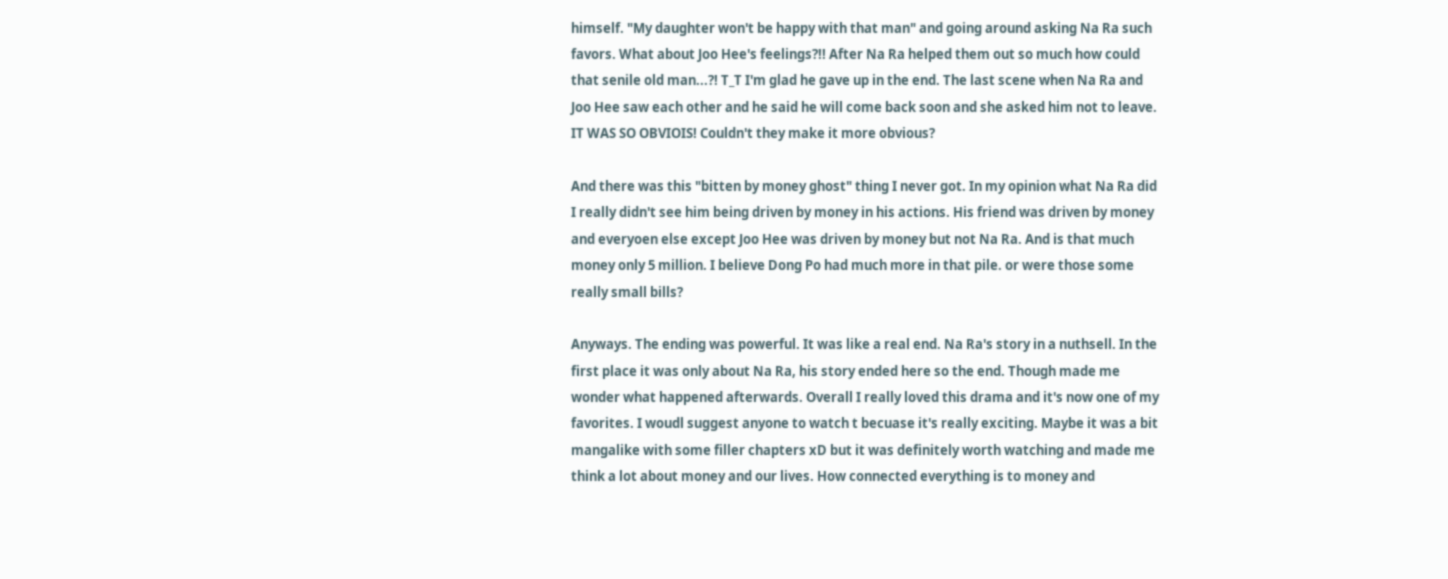himself. "My daughter won't be happy with that man" and going around asking Na Ra such favors. What about Joo Hee's feelings?!! After Na Ra helped them out so much how could that senile old man...?! T_T I'm glad he gave up in the end. The last scene when Na Ra and Joo Hee saw each other and he said he will come back soon and she asked him not to leave. IT WAS SO OBVIOIS! Couldn't they make it more obvious?

And there was this "bitten by money ghost" thing I never got. In my opinion what Na Ra did I really didn't see him being driven by money in his actions. His friend was driven by money and everyoen else except Joo Hee was driven by money but not Na Ra. And is that much money only 5 million. I believe Dong Po had much more in that pile. or were those some really small bills?

Anyways. The ending was powerful. It was like a real end. Na Ra's story in a nuthsell. In the first place it was only about Na Ra, his story ended here so the end. Though made me wonder what happened afterwards. Overall I really loved this drama and it's now one of my favorites. I woudl suggest anyone to watch t becuase it's really exciting. Maybe it was a bit mangalike with some filler chapters xD but it was definitely worth watching and made me think a lot about money and our lives. How connected everything is to money and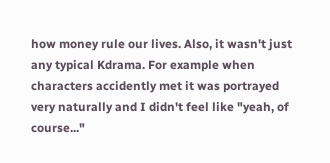how money rule our lives. Also, it wasn't just any typical Kdrama. For example when characters accidently met it was portrayed very naturally and I didn't feel like "yeah, of course..."